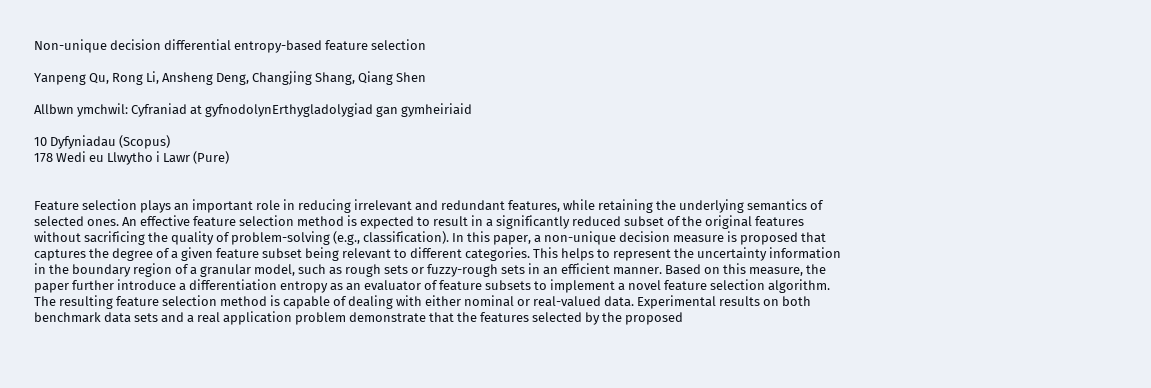Non-unique decision differential entropy-based feature selection

Yanpeng Qu, Rong Li, Ansheng Deng, Changjing Shang, Qiang Shen

Allbwn ymchwil: Cyfraniad at gyfnodolynErthygladolygiad gan gymheiriaid

10 Dyfyniadau (Scopus)
178 Wedi eu Llwytho i Lawr (Pure)


Feature selection plays an important role in reducing irrelevant and redundant features, while retaining the underlying semantics of selected ones. An effective feature selection method is expected to result in a significantly reduced subset of the original features without sacrificing the quality of problem-solving (e.g., classification). In this paper, a non-unique decision measure is proposed that captures the degree of a given feature subset being relevant to different categories. This helps to represent the uncertainty information in the boundary region of a granular model, such as rough sets or fuzzy-rough sets in an efficient manner. Based on this measure, the paper further introduce a differentiation entropy as an evaluator of feature subsets to implement a novel feature selection algorithm. The resulting feature selection method is capable of dealing with either nominal or real-valued data. Experimental results on both benchmark data sets and a real application problem demonstrate that the features selected by the proposed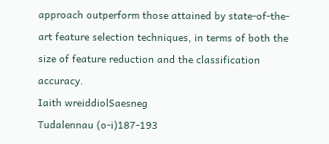approach outperform those attained by state-of-the-art feature selection techniques, in terms of both the size of feature reduction and the classification accuracy.
Iaith wreiddiolSaesneg
Tudalennau (o-i)187-193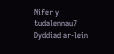Nifer y tudalennau7
Dyddiad ar-lein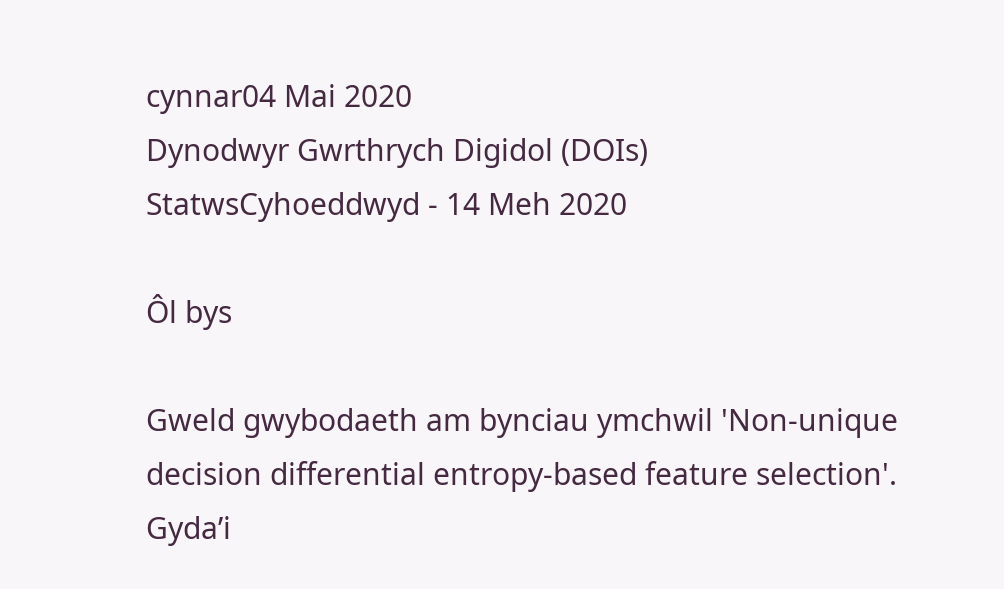cynnar04 Mai 2020
Dynodwyr Gwrthrych Digidol (DOIs)
StatwsCyhoeddwyd - 14 Meh 2020

Ôl bys

Gweld gwybodaeth am bynciau ymchwil 'Non-unique decision differential entropy-based feature selection'. Gyda’i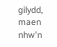gilydd, maen nhw’n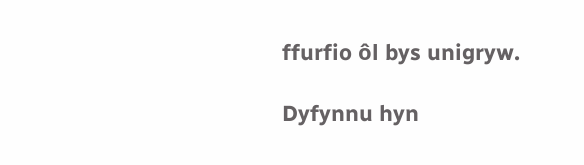ffurfio ôl bys unigryw.

Dyfynnu hyn